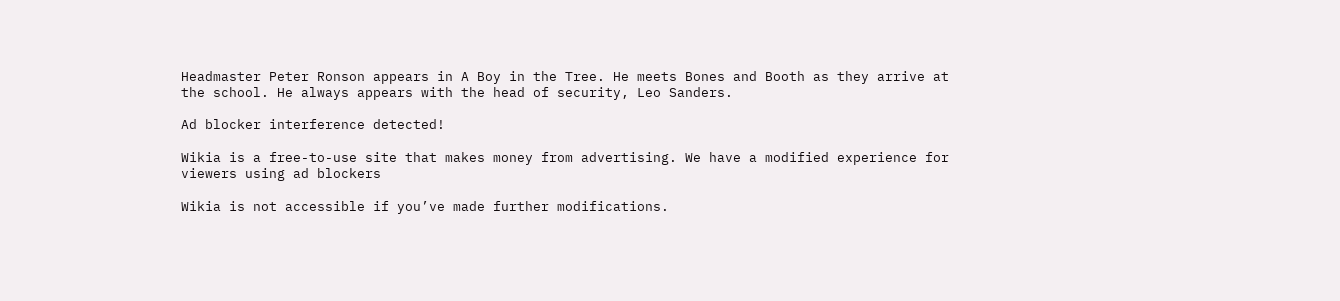Headmaster Peter Ronson appears in A Boy in the Tree. He meets Bones and Booth as they arrive at the school. He always appears with the head of security, Leo Sanders.

Ad blocker interference detected!

Wikia is a free-to-use site that makes money from advertising. We have a modified experience for viewers using ad blockers

Wikia is not accessible if you’ve made further modifications.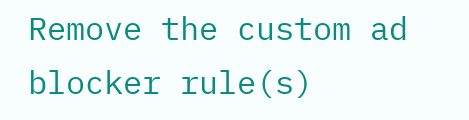Remove the custom ad blocker rule(s)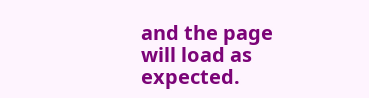and the page will load as expected.